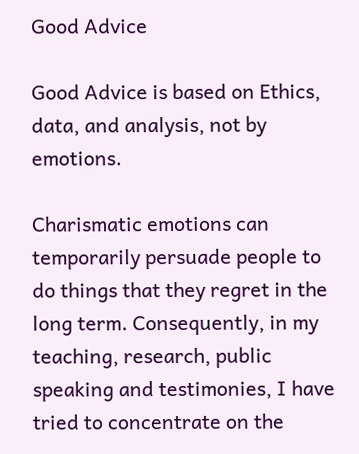Good Advice

Good Advice is based on Ethics, data, and analysis, not by emotions.

Charismatic emotions can temporarily persuade people to do things that they regret in the long term. Consequently, in my teaching, research, public speaking and testimonies, I have tried to concentrate on the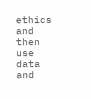ethics and then use data and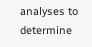analyses to determine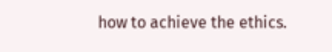how to achieve the ethics.